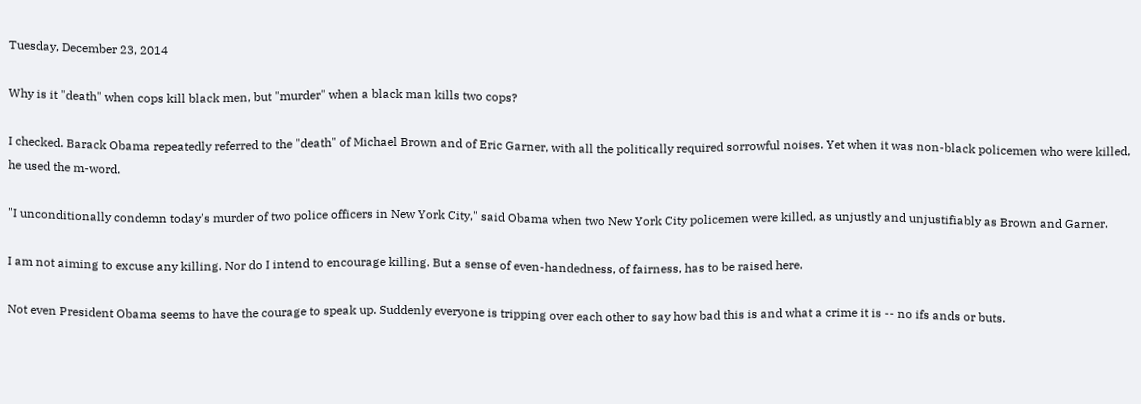Tuesday, December 23, 2014

Why is it "death" when cops kill black men, but "murder" when a black man kills two cops?

I checked. Barack Obama repeatedly referred to the "death" of Michael Brown and of Eric Garner, with all the politically required sorrowful noises. Yet when it was non-black policemen who were killed, he used the m-word.

"I unconditionally condemn today's murder of two police officers in New York City," said Obama when two New York City policemen were killed, as unjustly and unjustifiably as Brown and Garner.

I am not aiming to excuse any killing. Nor do I intend to encourage killing. But a sense of even-handedness, of fairness, has to be raised here.

Not even President Obama seems to have the courage to speak up. Suddenly everyone is tripping over each other to say how bad this is and what a crime it is -- no ifs ands or buts.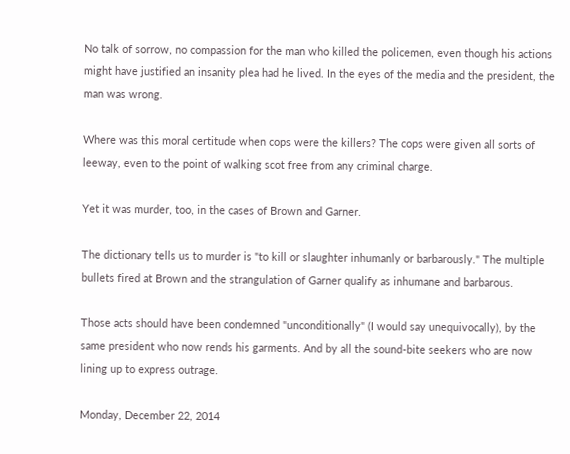No talk of sorrow, no compassion for the man who killed the policemen, even though his actions might have justified an insanity plea had he lived. In the eyes of the media and the president, the man was wrong.

Where was this moral certitude when cops were the killers? The cops were given all sorts of leeway, even to the point of walking scot free from any criminal charge.

Yet it was murder, too, in the cases of Brown and Garner.

The dictionary tells us to murder is "to kill or slaughter inhumanly or barbarously." The multiple bullets fired at Brown and the strangulation of Garner qualify as inhumane and barbarous.

Those acts should have been condemned "unconditionally" (I would say unequivocally), by the same president who now rends his garments. And by all the sound-bite seekers who are now lining up to express outrage.

Monday, December 22, 2014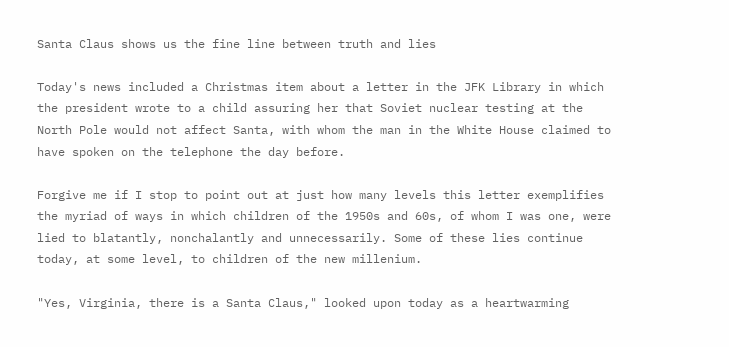Santa Claus shows us the fine line between truth and lies

Today's news included a Christmas item about a letter in the JFK Library in which the president wrote to a child assuring her that Soviet nuclear testing at the North Pole would not affect Santa, with whom the man in the White House claimed to have spoken on the telephone the day before.

Forgive me if I stop to point out at just how many levels this letter exemplifies the myriad of ways in which children of the 1950s and 60s, of whom I was one, were lied to blatantly, nonchalantly and unnecessarily. Some of these lies continue today, at some level, to children of the new millenium.

"Yes, Virginia, there is a Santa Claus," looked upon today as a heartwarming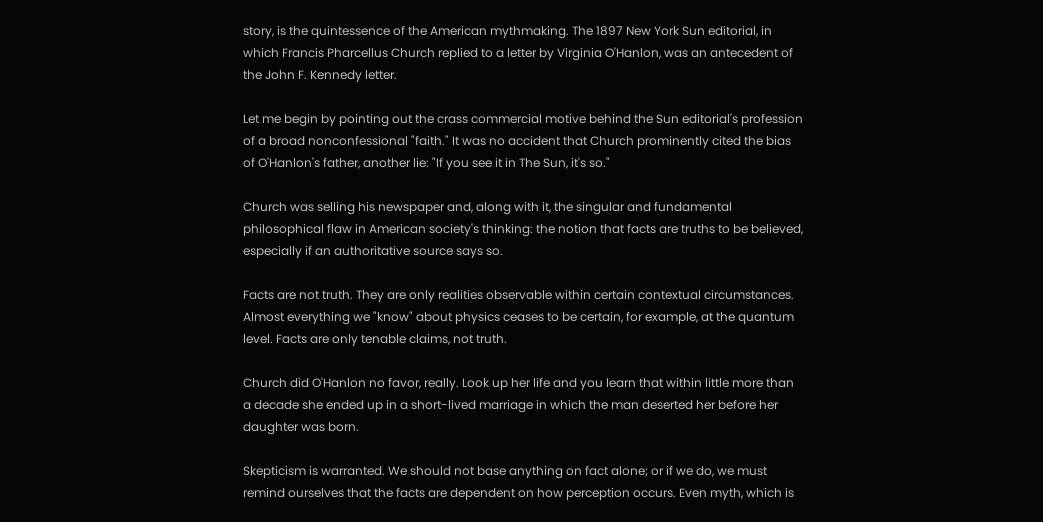story, is the quintessence of the American mythmaking. The 1897 New York Sun editorial, in which Francis Pharcellus Church replied to a letter by Virginia O'Hanlon, was an antecedent of the John F. Kennedy letter.

Let me begin by pointing out the crass commercial motive behind the Sun editorial's profession of a broad nonconfessional "faith." It was no accident that Church prominently cited the bias of O'Hanlon's father, another lie: "If you see it in The Sun, it's so."

Church was selling his newspaper and, along with it, the singular and fundamental philosophical flaw in American society's thinking: the notion that facts are truths to be believed, especially if an authoritative source says so.

Facts are not truth. They are only realities observable within certain contextual circumstances. Almost everything we "know" about physics ceases to be certain, for example, at the quantum level. Facts are only tenable claims, not truth.

Church did O'Hanlon no favor, really. Look up her life and you learn that within little more than a decade she ended up in a short-lived marriage in which the man deserted her before her daughter was born.

Skepticism is warranted. We should not base anything on fact alone; or if we do, we must remind ourselves that the facts are dependent on how perception occurs. Even myth, which is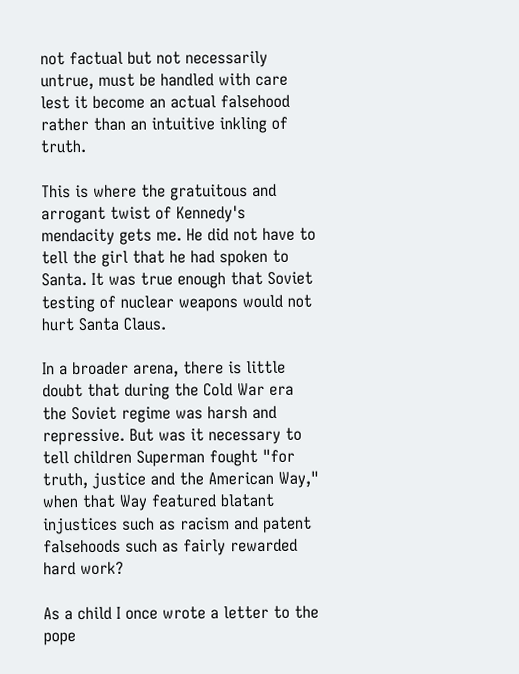not factual but not necessarily untrue, must be handled with care lest it become an actual falsehood rather than an intuitive inkling of truth.

This is where the gratuitous and arrogant twist of Kennedy's mendacity gets me. He did not have to tell the girl that he had spoken to Santa. It was true enough that Soviet testing of nuclear weapons would not hurt Santa Claus.

In a broader arena, there is little doubt that during the Cold War era the Soviet regime was harsh and repressive. But was it necessary to tell children Superman fought "for truth, justice and the American Way," when that Way featured blatant injustices such as racism and patent falsehoods such as fairly rewarded hard work?

As a child I once wrote a letter to the pope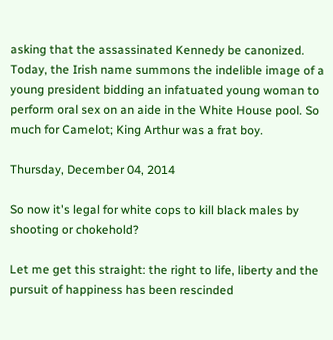asking that the assassinated Kennedy be canonized. Today, the Irish name summons the indelible image of a young president bidding an infatuated young woman to perform oral sex on an aide in the White House pool. So much for Camelot; King Arthur was a frat boy.

Thursday, December 04, 2014

So now it's legal for white cops to kill black males by shooting or chokehold?

Let me get this straight: the right to life, liberty and the pursuit of happiness has been rescinded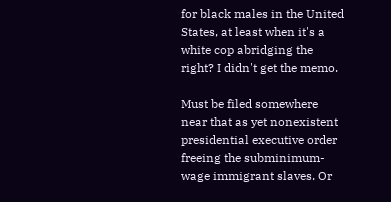for black males in the United States, at least when it's a white cop abridging the right? I didn't get the memo.

Must be filed somewhere near that as yet nonexistent presidential executive order freeing the subminimum-wage immigrant slaves. Or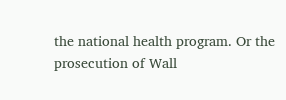the national health program. Or the prosecution of Wall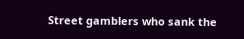Street gamblers who sank the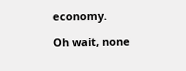economy.

Oh wait, none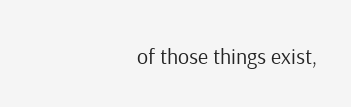of those things exist,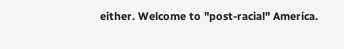either. Welcome to "post-racial" America.